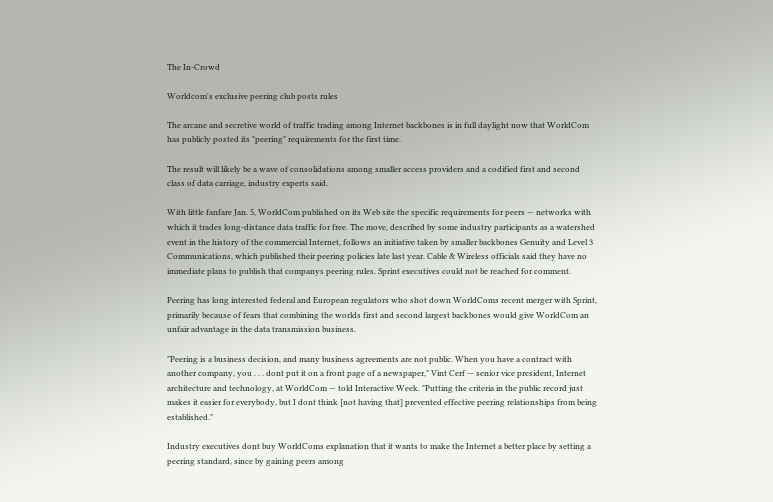The In-Crowd

Worldcom's exclusive peering club posts rules

The arcane and secretive world of traffic trading among Internet backbones is in full daylight now that WorldCom has publicly posted its "peering" requirements for the first time.

The result will likely be a wave of consolidations among smaller access providers and a codified first and second class of data carriage, industry experts said.

With little fanfare Jan. 5, WorldCom published on its Web site the specific requirements for peers — networks with which it trades long-distance data traffic for free. The move, described by some industry participants as a watershed event in the history of the commercial Internet, follows an initiative taken by smaller backbones Genuity and Level 3 Communications, which published their peering policies late last year. Cable & Wireless officials said they have no immediate plans to publish that companys peering rules. Sprint executives could not be reached for comment.

Peering has long interested federal and European regulators who shot down WorldComs recent merger with Sprint, primarily because of fears that combining the worlds first and second largest backbones would give WorldCom an unfair advantage in the data transmission business.

"Peering is a business decision, and many business agreements are not public. When you have a contract with another company, you . . . dont put it on a front page of a newspaper," Vint Cerf — senior vice president, Internet architecture and technology, at WorldCom — told Interactive Week. "Putting the criteria in the public record just makes it easier for everybody, but I dont think [not having that] prevented effective peering relationships from being established."

Industry executives dont buy WorldComs explanation that it wants to make the Internet a better place by setting a peering standard, since by gaining peers among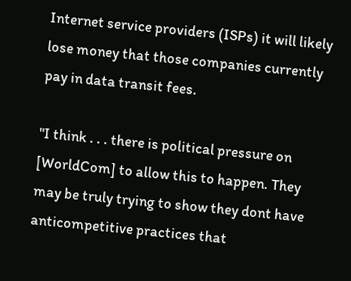Internet service providers (ISPs) it will likely lose money that those companies currently pay in data transit fees.

"I think . . . there is political pressure on [WorldCom] to allow this to happen. They may be truly trying to show they dont have anticompetitive practices that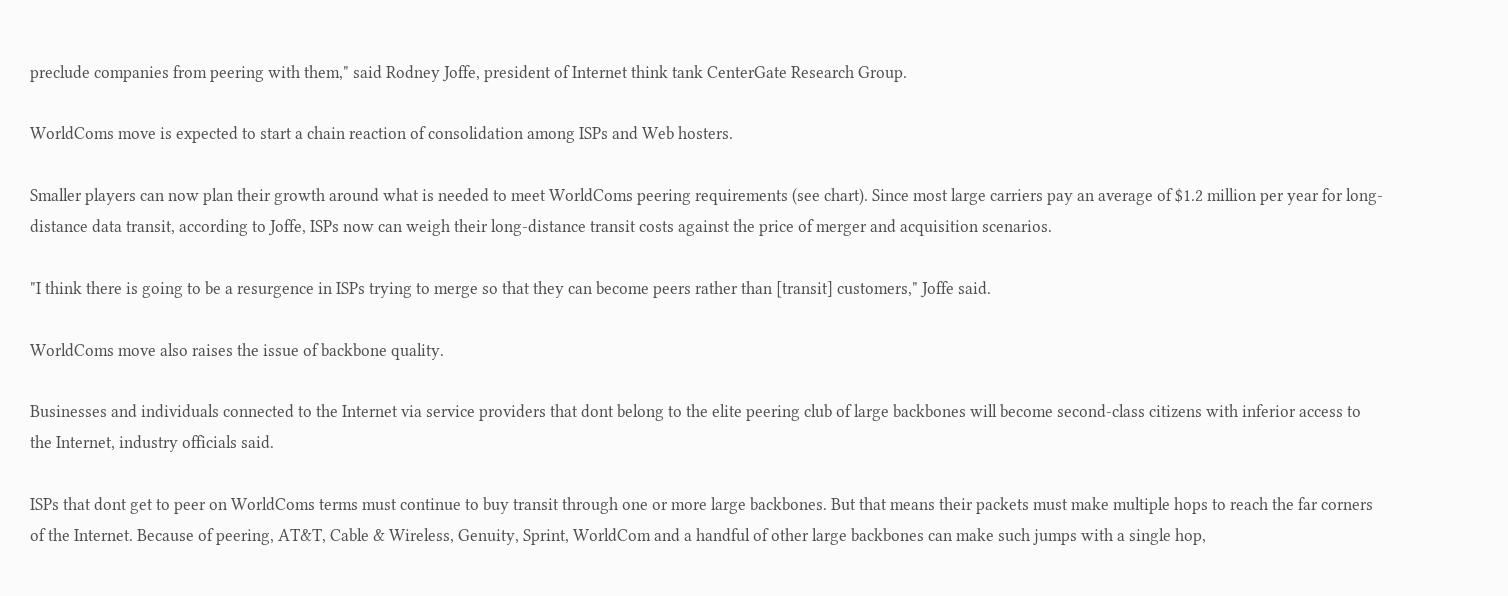preclude companies from peering with them," said Rodney Joffe, president of Internet think tank CenterGate Research Group.

WorldComs move is expected to start a chain reaction of consolidation among ISPs and Web hosters.

Smaller players can now plan their growth around what is needed to meet WorldComs peering requirements (see chart). Since most large carriers pay an average of $1.2 million per year for long-distance data transit, according to Joffe, ISPs now can weigh their long-distance transit costs against the price of merger and acquisition scenarios.

"I think there is going to be a resurgence in ISPs trying to merge so that they can become peers rather than [transit] customers," Joffe said.

WorldComs move also raises the issue of backbone quality.

Businesses and individuals connected to the Internet via service providers that dont belong to the elite peering club of large backbones will become second-class citizens with inferior access to the Internet, industry officials said.

ISPs that dont get to peer on WorldComs terms must continue to buy transit through one or more large backbones. But that means their packets must make multiple hops to reach the far corners of the Internet. Because of peering, AT&T, Cable & Wireless, Genuity, Sprint, WorldCom and a handful of other large backbones can make such jumps with a single hop,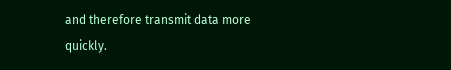and therefore transmit data more quickly.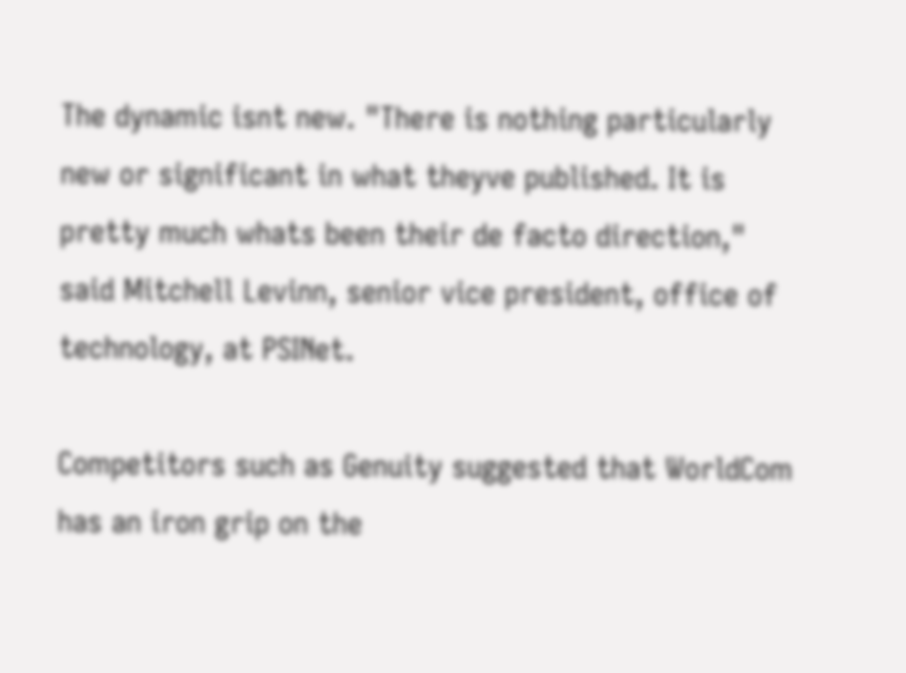The dynamic isnt new. "There is nothing particularly new or significant in what theyve published. It is pretty much whats been their de facto direction," said Mitchell Levinn, senior vice president, office of technology, at PSINet.

Competitors such as Genuity suggested that WorldCom has an iron grip on the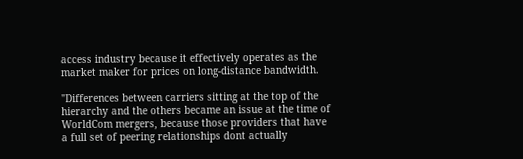access industry because it effectively operates as the market maker for prices on long-distance bandwidth.

"Differences between carriers sitting at the top of the hierarchy and the others became an issue at the time of WorldCom mergers, because those providers that have a full set of peering relationships dont actually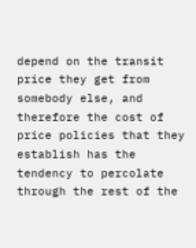depend on the transit price they get from somebody else, and therefore the cost of price policies that they establish has the tendency to percolate through the rest of the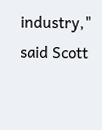industry," said Scott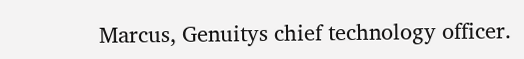Marcus, Genuitys chief technology officer.